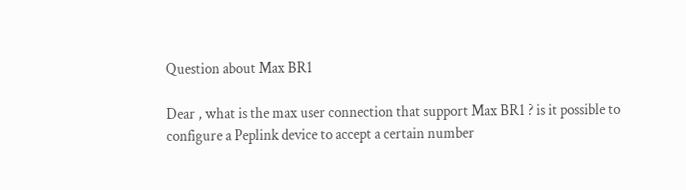Question about Max BR1

Dear , what is the max user connection that support Max BR1 ? is it possible to configure a Peplink device to accept a certain number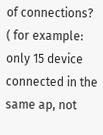of connections? ( for example: only 15 device connected in the same ap, not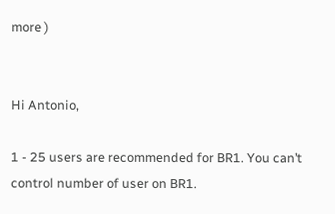more )


Hi Antonio,

1 - 25 users are recommended for BR1. You can’t control number of user on BR1.